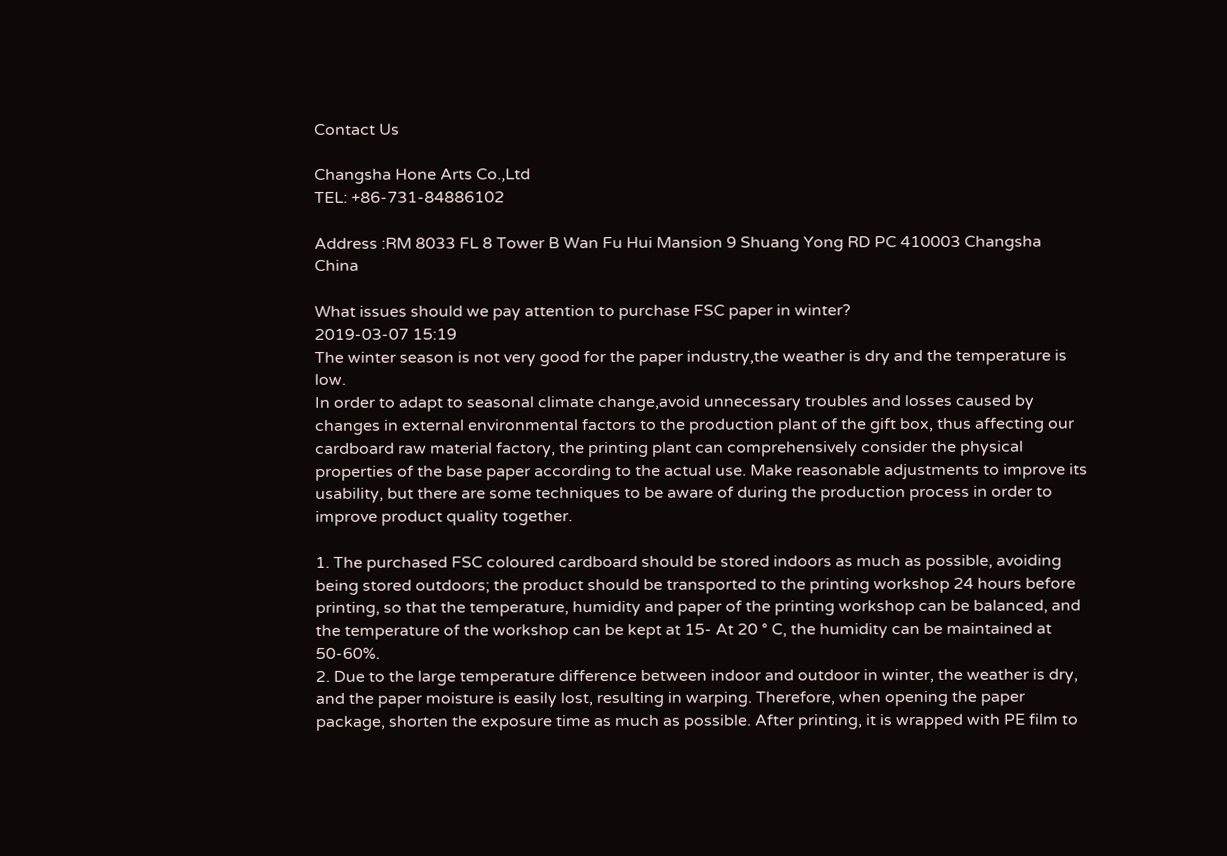Contact Us

Changsha Hone Arts Co.,Ltd
TEL: +86-731-84886102

Address :RM 8033 FL 8 Tower B Wan Fu Hui Mansion 9 Shuang Yong RD PC 410003 Changsha China

What issues should we pay attention to purchase FSC paper in winter?
2019-03-07 15:19
The winter season is not very good for the paper industry,the weather is dry and the temperature is low.
In order to adapt to seasonal climate change,avoid unnecessary troubles and losses caused by changes in external environmental factors to the production plant of the gift box, thus affecting our cardboard raw material factory, the printing plant can comprehensively consider the physical properties of the base paper according to the actual use. Make reasonable adjustments to improve its usability, but there are some techniques to be aware of during the production process in order to improve product quality together.

1. The purchased FSC coloured cardboard should be stored indoors as much as possible, avoiding being stored outdoors; the product should be transported to the printing workshop 24 hours before printing, so that the temperature, humidity and paper of the printing workshop can be balanced, and the temperature of the workshop can be kept at 15- At 20 ° C, the humidity can be maintained at 50-60%.
2. Due to the large temperature difference between indoor and outdoor in winter, the weather is dry, and the paper moisture is easily lost, resulting in warping. Therefore, when opening the paper package, shorten the exposure time as much as possible. After printing, it is wrapped with PE film to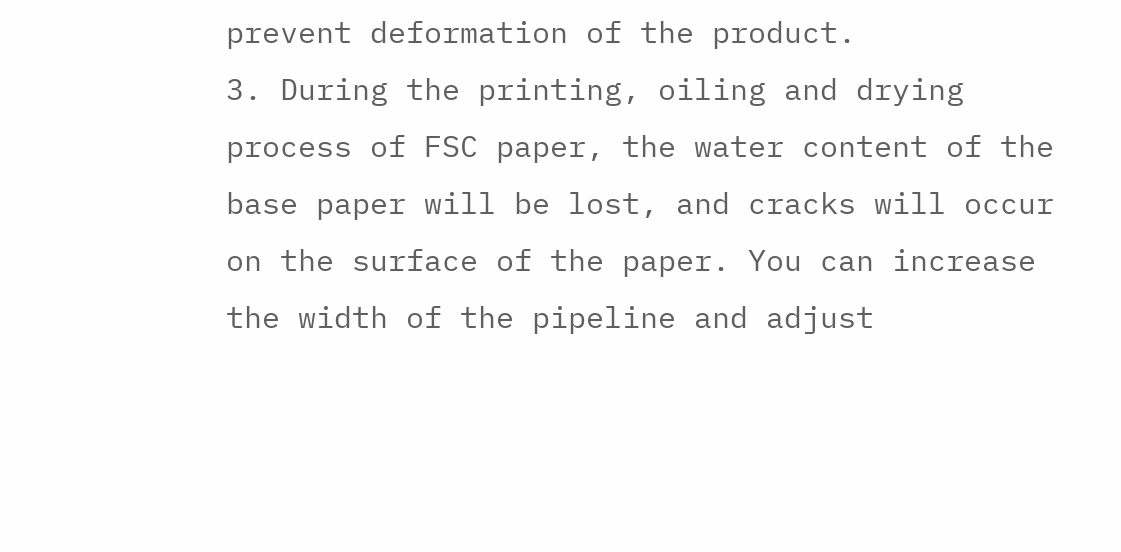prevent deformation of the product.
3. During the printing, oiling and drying process of FSC paper, the water content of the base paper will be lost, and cracks will occur on the surface of the paper. You can increase the width of the pipeline and adjust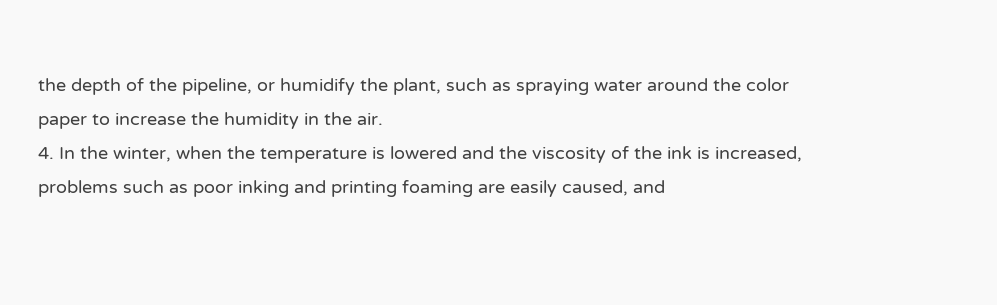the depth of the pipeline, or humidify the plant, such as spraying water around the color paper to increase the humidity in the air.
4. In the winter, when the temperature is lowered and the viscosity of the ink is increased, problems such as poor inking and printing foaming are easily caused, and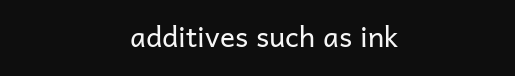additives such as ink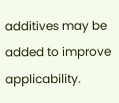additives may be added to improve applicability.